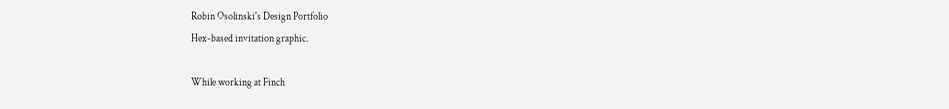Robin Osolinski's Design Portfolio
Hex-based invitation graphic.

While working at Finch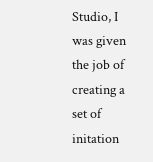Studio, I was given the job of creating a set of initation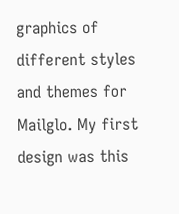graphics of different styles and themes for Mailglo. My first design was this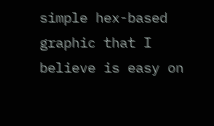simple hex-based graphic that I believe is easy on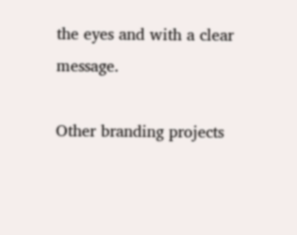the eyes and with a clear message.

Other branding projects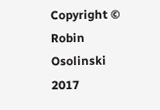Copyright © Robin Osolinski 2017